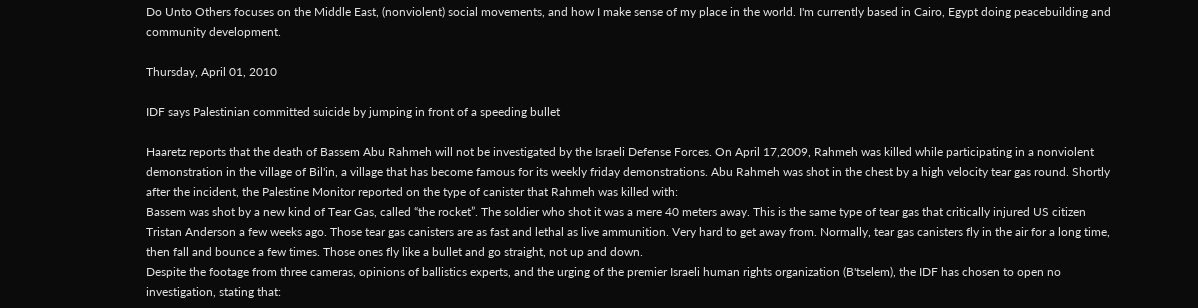Do Unto Others focuses on the Middle East, (nonviolent) social movements, and how I make sense of my place in the world. I'm currently based in Cairo, Egypt doing peacebuilding and community development.

Thursday, April 01, 2010

IDF says Palestinian committed suicide by jumping in front of a speeding bullet

Haaretz reports that the death of Bassem Abu Rahmeh will not be investigated by the Israeli Defense Forces. On April 17,2009, Rahmeh was killed while participating in a nonviolent demonstration in the village of Bil'in, a village that has become famous for its weekly friday demonstrations. Abu Rahmeh was shot in the chest by a high velocity tear gas round. Shortly after the incident, the Palestine Monitor reported on the type of canister that Rahmeh was killed with:
Bassem was shot by a new kind of Tear Gas, called “the rocket”. The soldier who shot it was a mere 40 meters away. This is the same type of tear gas that critically injured US citizen Tristan Anderson a few weeks ago. Those tear gas canisters are as fast and lethal as live ammunition. Very hard to get away from. Normally, tear gas canisters fly in the air for a long time, then fall and bounce a few times. Those ones fly like a bullet and go straight, not up and down.
Despite the footage from three cameras, opinions of ballistics experts, and the urging of the premier Israeli human rights organization (B'tselem), the IDF has chosen to open no investigation, stating that: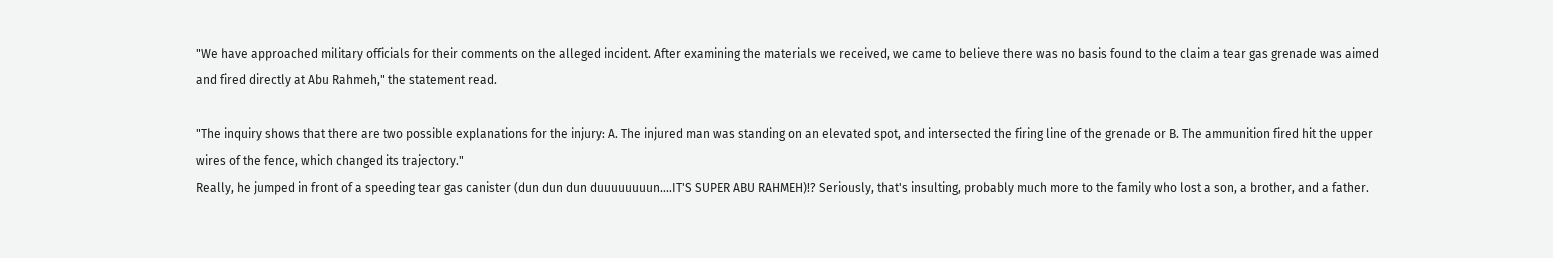"We have approached military officials for their comments on the alleged incident. After examining the materials we received, we came to believe there was no basis found to the claim a tear gas grenade was aimed and fired directly at Abu Rahmeh," the statement read.

"The inquiry shows that there are two possible explanations for the injury: A. The injured man was standing on an elevated spot, and intersected the firing line of the grenade or B. The ammunition fired hit the upper wires of the fence, which changed its trajectory."
Really, he jumped in front of a speeding tear gas canister (dun dun dun duuuuuuuun....IT'S SUPER ABU RAHMEH)!? Seriously, that's insulting, probably much more to the family who lost a son, a brother, and a father.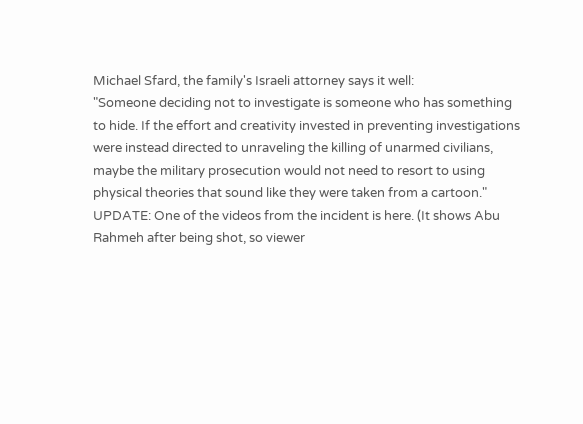Michael Sfard, the family's Israeli attorney says it well:
"Someone deciding not to investigate is someone who has something to hide. If the effort and creativity invested in preventing investigations were instead directed to unraveling the killing of unarmed civilians, maybe the military prosecution would not need to resort to using physical theories that sound like they were taken from a cartoon."
UPDATE: One of the videos from the incident is here. (It shows Abu Rahmeh after being shot, so viewer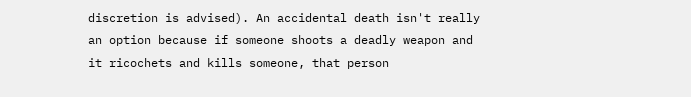discretion is advised). An accidental death isn't really an option because if someone shoots a deadly weapon and it ricochets and kills someone, that person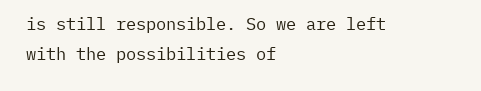is still responsible. So we are left with the possibilities of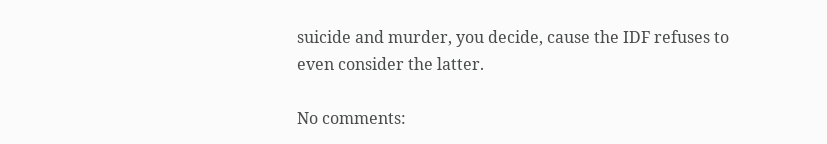suicide and murder, you decide, cause the IDF refuses to even consider the latter.

No comments: